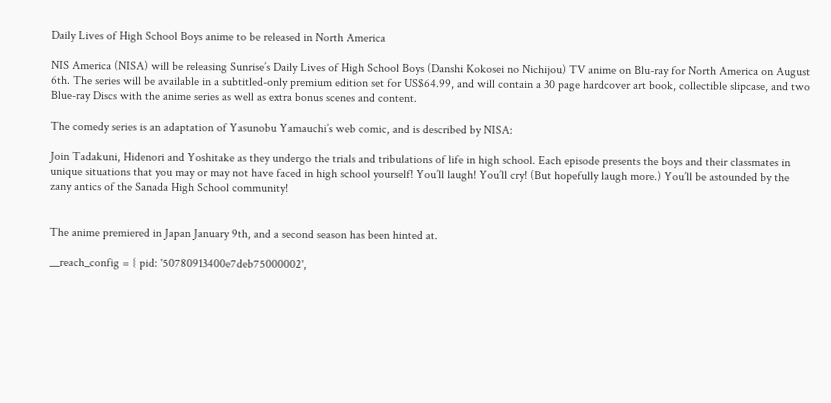Daily Lives of High School Boys anime to be released in North America

NIS America (NISA) will be releasing Sunrise’s Daily Lives of High School Boys (Danshi Kokosei no Nichijou) TV anime on Blu-ray for North America on August 6th. The series will be available in a subtitled-only premium edition set for US$64.99, and will contain a 30 page hardcover art book, collectible slipcase, and two Blue-ray Discs with the anime series as well as extra bonus scenes and content.

The comedy series is an adaptation of Yasunobu Yamauchi’s web comic, and is described by NISA:

Join Tadakuni, Hidenori and Yoshitake as they undergo the trials and tribulations of life in high school. Each episode presents the boys and their classmates in unique situations that you may or may not have faced in high school yourself! You’ll laugh! You’ll cry! (But hopefully laugh more.) You’ll be astounded by the zany antics of the Sanada High School community!


The anime premiered in Japan January 9th, and a second season has been hinted at.

__reach_config = { pid: '50780913400e7deb75000002',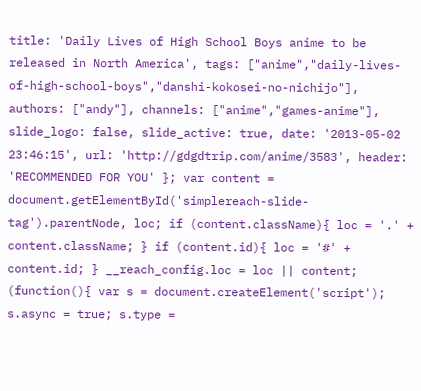title: 'Daily Lives of High School Boys anime to be released in North America', tags: ["anime","daily-lives-of-high-school-boys","danshi-kokosei-no-nichijo"], authors: ["andy"], channels: ["anime","games-anime"], slide_logo: false, slide_active: true, date: '2013-05-02 23:46:15', url: 'http://gdgdtrip.com/anime/3583', header: 'RECOMMENDED FOR YOU' }; var content = document.getElementById('simplereach-slide-tag').parentNode, loc; if (content.className){ loc = '.' + content.className; } if (content.id){ loc = '#' + content.id; } __reach_config.loc = loc || content; (function(){ var s = document.createElement('script'); s.async = true; s.type =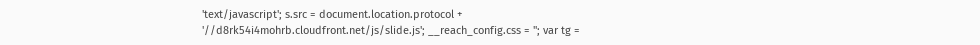'text/javascript'; s.src = document.location.protocol + '//d8rk54i4mohrb.cloudfront.net/js/slide.js'; __reach_config.css = ''; var tg =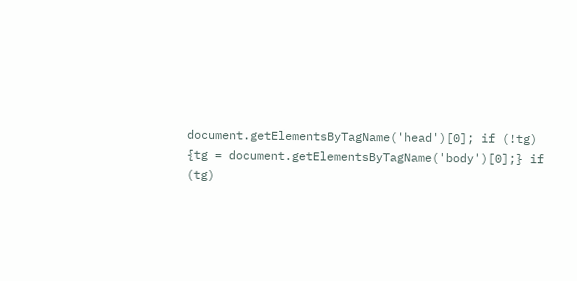document.getElementsByTagName('head')[0]; if (!tg) {tg = document.getElementsByTagName('body')[0];} if (tg)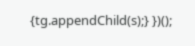{tg.appendChild(s);} })();